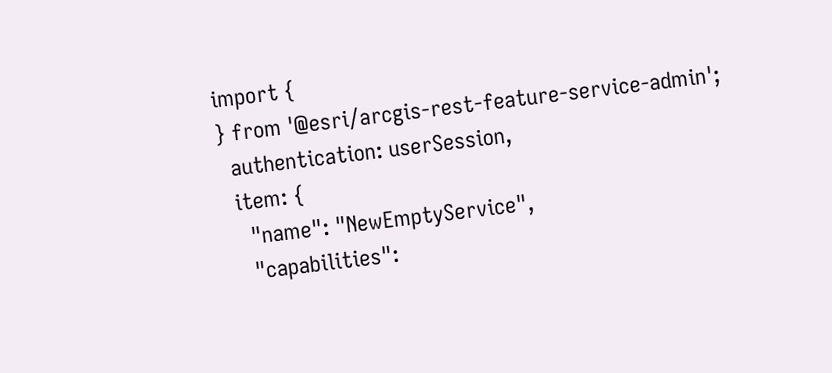import {
} from '@esri/arcgis-rest-feature-service-admin';
  authentication: userSession,
  item: {
    "name": "NewEmptyService",
    "capabilities":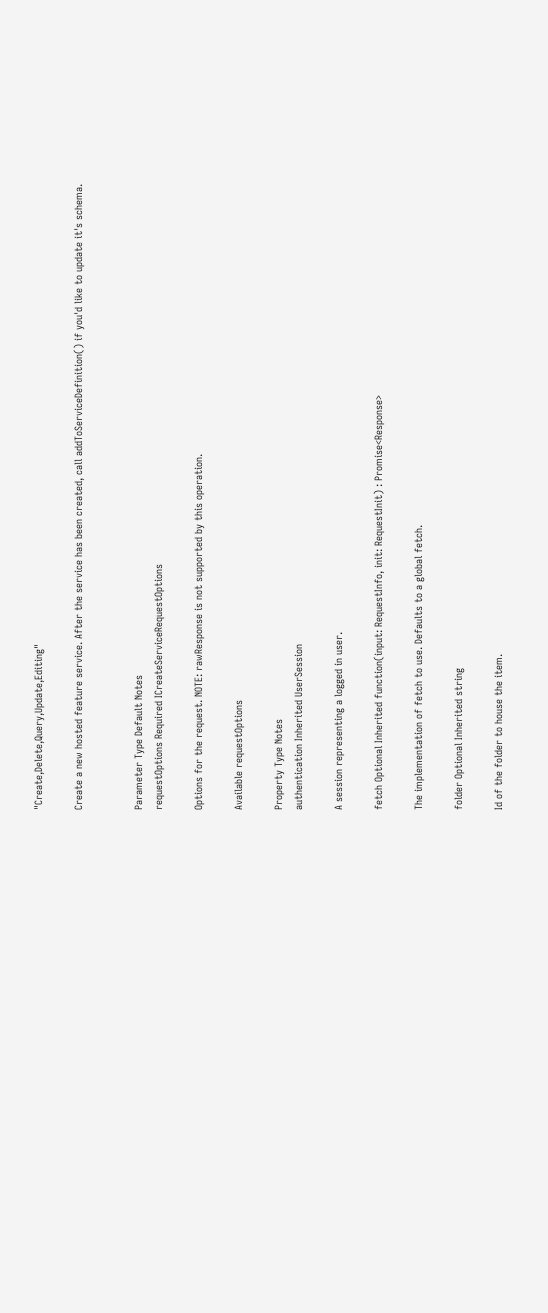"Create,Delete,Query,Update,Editing"

Create a new hosted feature service. After the service has been created, call addToServiceDefinition() if you'd like to update it's schema.


Parameter Type Default Notes
requestOptions Required ICreateServiceRequestOptions

Options for the request. NOTE: rawResponse is not supported by this operation.

Available requestOptions

Property Type Notes
authentication Inherited UserSession

A session representing a logged in user.

fetch Optional Inherited function(input: RequestInfo, init: RequestInit) : Promise<Response>

The implementation of fetch to use. Defaults to a global fetch.

folder Optional Inherited string

Id of the folder to house the item.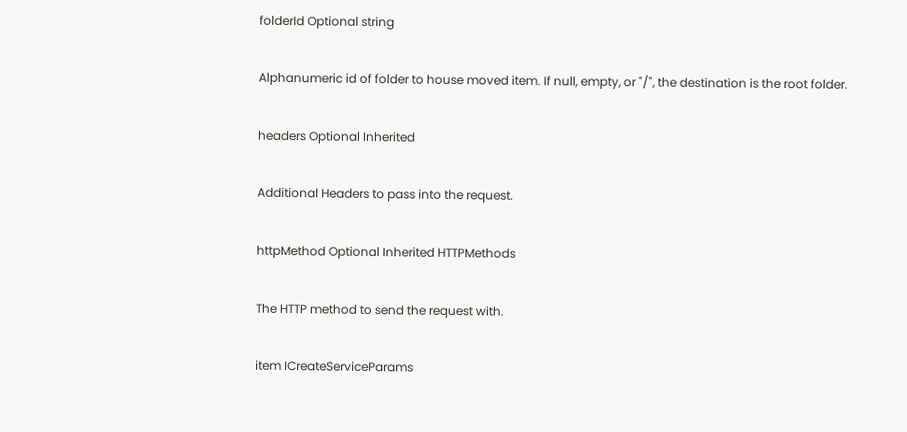folderId Optional string

Alphanumeric id of folder to house moved item. If null, empty, or "/", the destination is the root folder.

headers Optional Inherited

Additional Headers to pass into the request.

httpMethod Optional Inherited HTTPMethods

The HTTP method to send the request with.

item ICreateServiceParams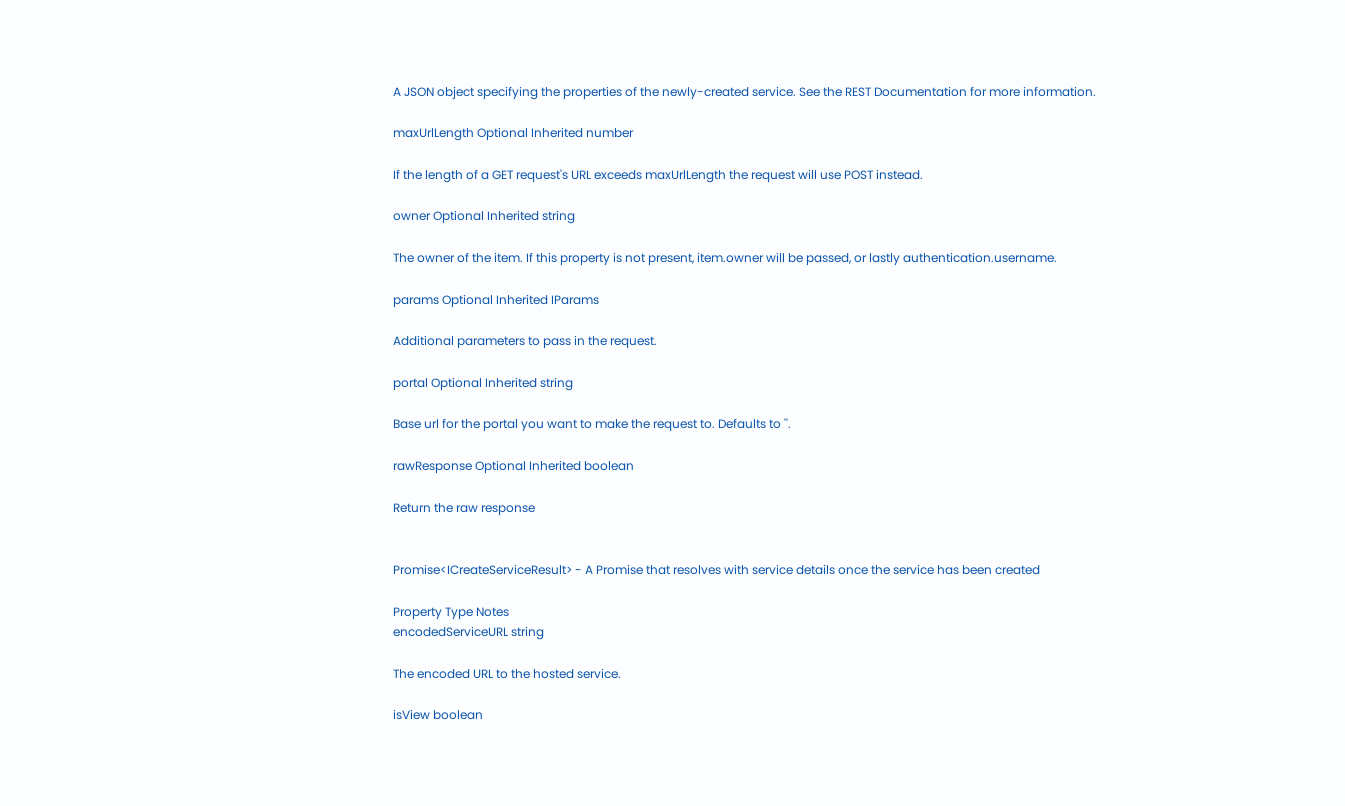A JSON object specifying the properties of the newly-created service. See the REST Documentation for more information.

maxUrlLength Optional Inherited number

If the length of a GET request's URL exceeds maxUrlLength the request will use POST instead.

owner Optional Inherited string

The owner of the item. If this property is not present, item.owner will be passed, or lastly authentication.username.

params Optional Inherited IParams

Additional parameters to pass in the request.

portal Optional Inherited string

Base url for the portal you want to make the request to. Defaults to ''.

rawResponse Optional Inherited boolean

Return the raw response


Promise<ICreateServiceResult> - A Promise that resolves with service details once the service has been created

Property Type Notes
encodedServiceURL string

The encoded URL to the hosted service.

isView boolean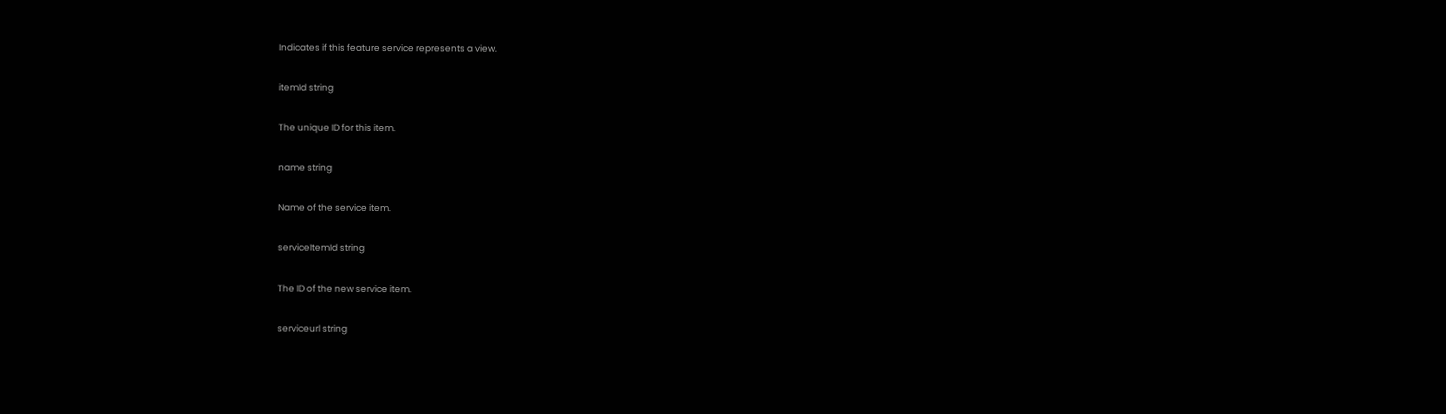Indicates if this feature service represents a view.

itemId string

The unique ID for this item.

name string

Name of the service item.

serviceItemId string

The ID of the new service item.

serviceurl string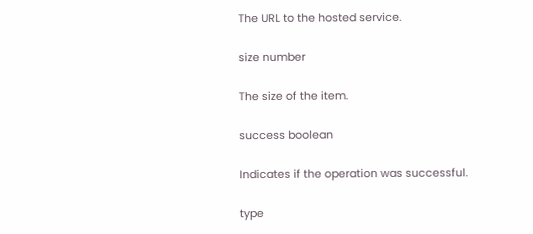The URL to the hosted service.

size number

The size of the item.

success boolean

Indicates if the operation was successful.

type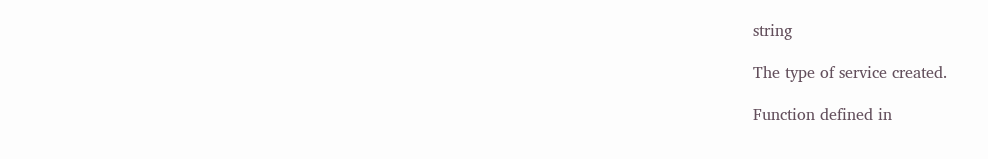string

The type of service created.

Function defined in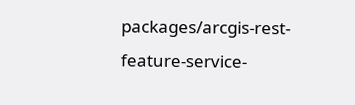packages/arcgis-rest-feature-service-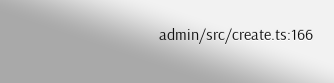admin/src/create.ts:166